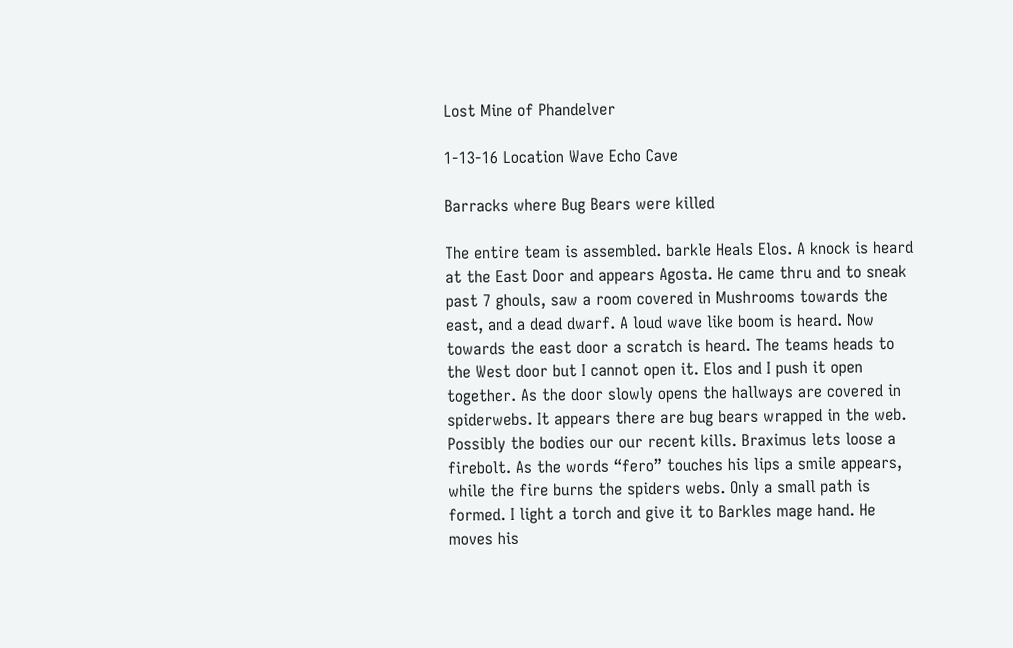Lost Mine of Phandelver

1-13-16 Location Wave Echo Cave

Barracks where Bug Bears were killed

The entire team is assembled. barkle Heals Elos. A knock is heard at the East Door and appears Agosta. He came thru and to sneak past 7 ghouls, saw a room covered in Mushrooms towards the east, and a dead dwarf. A loud wave like boom is heard. Now towards the east door a scratch is heard. The teams heads to the West door but I cannot open it. Elos and I push it open together. As the door slowly opens the hallways are covered in spiderwebs. It appears there are bug bears wrapped in the web. Possibly the bodies our our recent kills. Braximus lets loose a firebolt. As the words “fero” touches his lips a smile appears, while the fire burns the spiders webs. Only a small path is formed. I light a torch and give it to Barkles mage hand. He moves his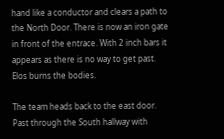hand like a conductor and clears a path to the North Door. There is now an iron gate in front of the entrace. With 2 inch bars it appears as there is no way to get past. Elos burns the bodies.

The team heads back to the east door. Past through the South hallway with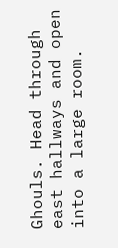Ghouls. Head through east hallways and open into a large room.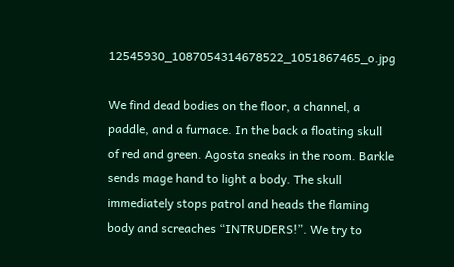12545930_1087054314678522_1051867465_o.jpg

We find dead bodies on the floor, a channel, a paddle, and a furnace. In the back a floating skull of red and green. Agosta sneaks in the room. Barkle sends mage hand to light a body. The skull immediately stops patrol and heads the flaming body and screaches “INTRUDERS!”. We try to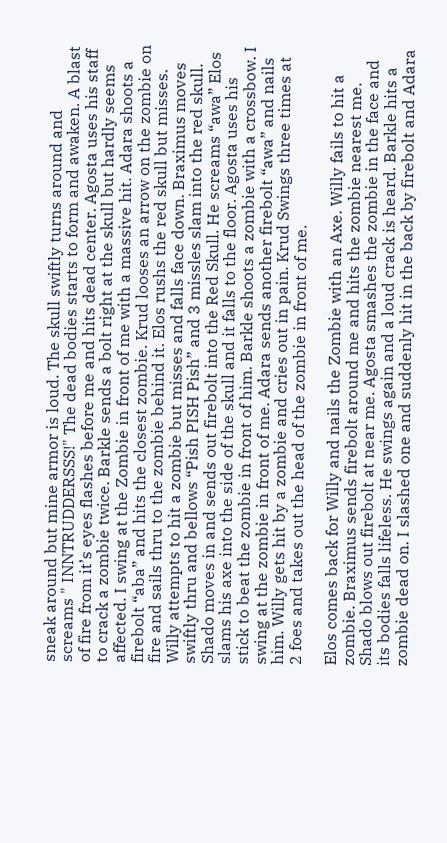sneak around but mine armor is loud. The skull swiftly turns around and screams " INNTRUDDERSSS!" The dead bodies starts to form and awaken. A blast of fire from it’s eyes flashes before me and hits dead center. Agosta uses his staff to crack a zombie twice. Barkle sends a bolt right at the skull but hardly seems affected. I swing at the Zombie in front of me with a massive hit. Adara shoots a firebolt “aba” and hits the closest zombie. Krud looses an arrow on the zombie on fire and sails thru to the zombie behind it. Elos rushs the red skull but misses. Willy attempts to hit a zombie but misses and falls face down. Braximus moves swiftly thru and bellows “Pish PISH Pish” and 3 missles slam into the red skull. Shado moves in and sends out firebolt into the Red Skull. He screams “awa” Elos slams his axe into the side of the skull and it falls to the floor. Agosta uses his stick to beat the zombie in front of him. Barkle shoots a zombie with a crossbow. I swing at the zombie in front of me. Adara sends another firebolt “awa” and nails him. Willy gets hit by a zombie and cries out in pain. Krud Swings three times at 2 foes and takes out the head of the zombie in front of me.

Elos comes back for Willy and nails the Zombie with an Axe. Willy fails to hit a zombie. Braximus sends firebolt around me and hits the zombie nearest me. Shado blows out firebolt at near me. Agosta smashes the zombie in the face and its bodies falls lifeless. He swings again and a loud crack is heard. Barkle hits a zombie dead on. I slashed one and suddenly hit in the back by firebolt and Adara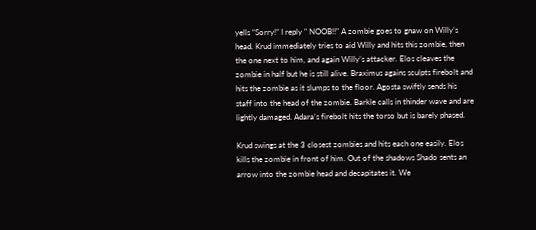yells “Sorry!” I reply " NOOB!!" A zombie goes to gnaw on Willy’s head. Krud immediately tries to aid Willy and hits this zombie, then the one next to him, and again Willy’s attacker. Elos cleaves the zombie in half but he is still alive. Braximus agains sculpts firebolt and hits the zombie as it slumps to the floor. Agosta swiftly sends his staff into the head of the zombie. Barkle calls in thinder wave and are lightly damaged. Adara’s firebolt hits the torso but is barely phased.

Krud swings at the 3 closest zombies and hits each one easily. Elos kills the zombie in front of him. Out of the shadows Shado sents an arrow into the zombie head and decapitates it. We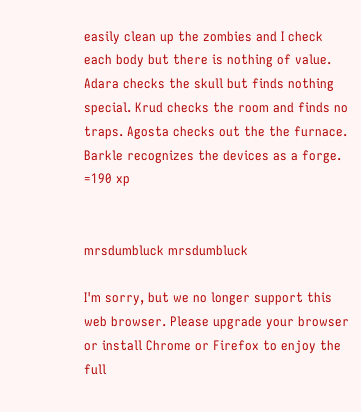easily clean up the zombies and I check each body but there is nothing of value. Adara checks the skull but finds nothing special. Krud checks the room and finds no traps. Agosta checks out the the furnace. Barkle recognizes the devices as a forge. =190 xp


mrsdumbluck mrsdumbluck

I'm sorry, but we no longer support this web browser. Please upgrade your browser or install Chrome or Firefox to enjoy the full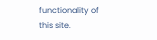functionality of this site.